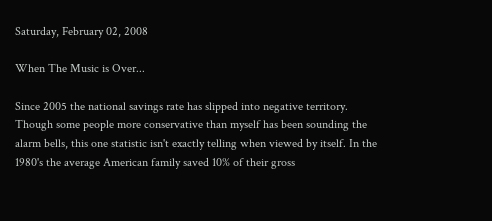Saturday, February 02, 2008

When The Music is Over...

Since 2005 the national savings rate has slipped into negative territory. Though some people more conservative than myself has been sounding the alarm bells, this one statistic isn't exactly telling when viewed by itself. In the 1980's the average American family saved 10% of their gross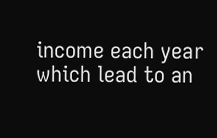income each year which lead to an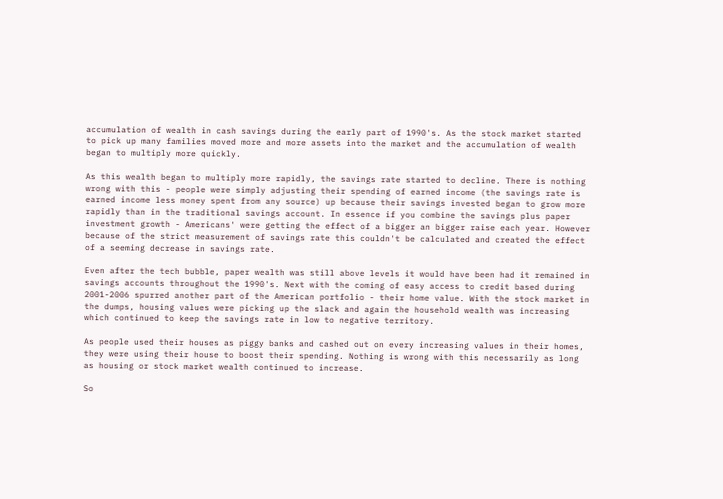accumulation of wealth in cash savings during the early part of 1990's. As the stock market started to pick up many families moved more and more assets into the market and the accumulation of wealth began to multiply more quickly.

As this wealth began to multiply more rapidly, the savings rate started to decline. There is nothing wrong with this - people were simply adjusting their spending of earned income (the savings rate is earned income less money spent from any source) up because their savings invested began to grow more rapidly than in the traditional savings account. In essence if you combine the savings plus paper investment growth - Americans' were getting the effect of a bigger an bigger raise each year. However because of the strict measurement of savings rate this couldn't be calculated and created the effect of a seeming decrease in savings rate.

Even after the tech bubble, paper wealth was still above levels it would have been had it remained in savings accounts throughout the 1990's. Next with the coming of easy access to credit based during 2001-2006 spurred another part of the American portfolio - their home value. With the stock market in the dumps, housing values were picking up the slack and again the household wealth was increasing which continued to keep the savings rate in low to negative territory.

As people used their houses as piggy banks and cashed out on every increasing values in their homes, they were using their house to boost their spending. Nothing is wrong with this necessarily as long as housing or stock market wealth continued to increase.

So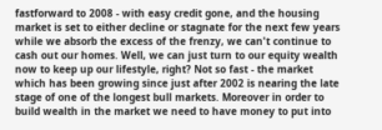fastforward to 2008 - with easy credit gone, and the housing market is set to either decline or stagnate for the next few years while we absorb the excess of the frenzy, we can't continue to cash out our homes. Well, we can just turn to our equity wealth now to keep up our lifestyle, right? Not so fast - the market which has been growing since just after 2002 is nearing the late stage of one of the longest bull markets. Moreover in order to build wealth in the market we need to have money to put into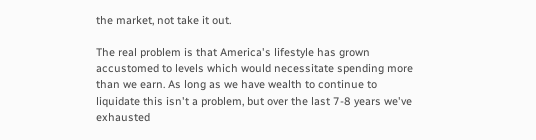the market, not take it out.

The real problem is that America's lifestyle has grown accustomed to levels which would necessitate spending more than we earn. As long as we have wealth to continue to liquidate this isn't a problem, but over the last 7-8 years we've exhausted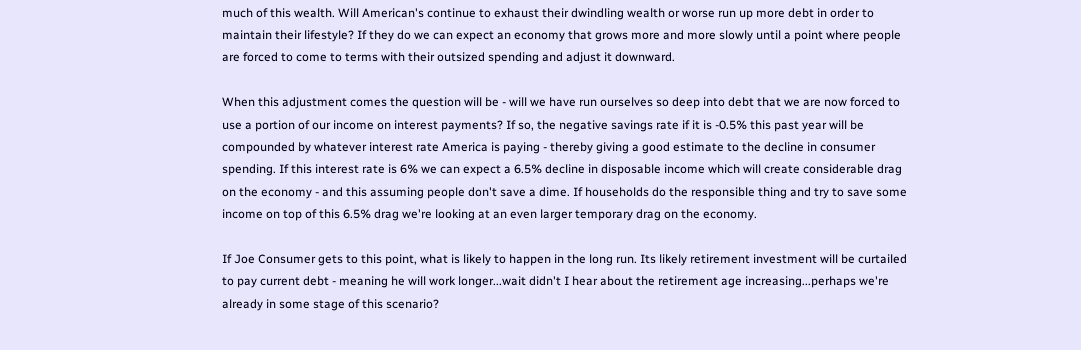much of this wealth. Will American's continue to exhaust their dwindling wealth or worse run up more debt in order to maintain their lifestyle? If they do we can expect an economy that grows more and more slowly until a point where people are forced to come to terms with their outsized spending and adjust it downward.

When this adjustment comes the question will be - will we have run ourselves so deep into debt that we are now forced to use a portion of our income on interest payments? If so, the negative savings rate if it is -0.5% this past year will be compounded by whatever interest rate America is paying - thereby giving a good estimate to the decline in consumer spending. If this interest rate is 6% we can expect a 6.5% decline in disposable income which will create considerable drag on the economy - and this assuming people don't save a dime. If households do the responsible thing and try to save some income on top of this 6.5% drag we're looking at an even larger temporary drag on the economy.

If Joe Consumer gets to this point, what is likely to happen in the long run. Its likely retirement investment will be curtailed to pay current debt - meaning he will work longer...wait didn't I hear about the retirement age increasing...perhaps we're already in some stage of this scenario?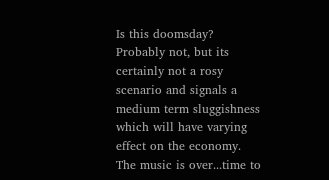Is this doomsday? Probably not, but its certainly not a rosy scenario and signals a medium term sluggishness which will have varying effect on the economy. The music is over...time to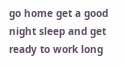go home get a good night sleep and get ready to work long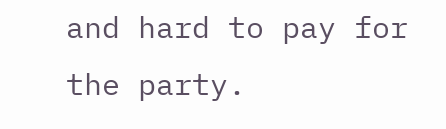and hard to pay for the party.